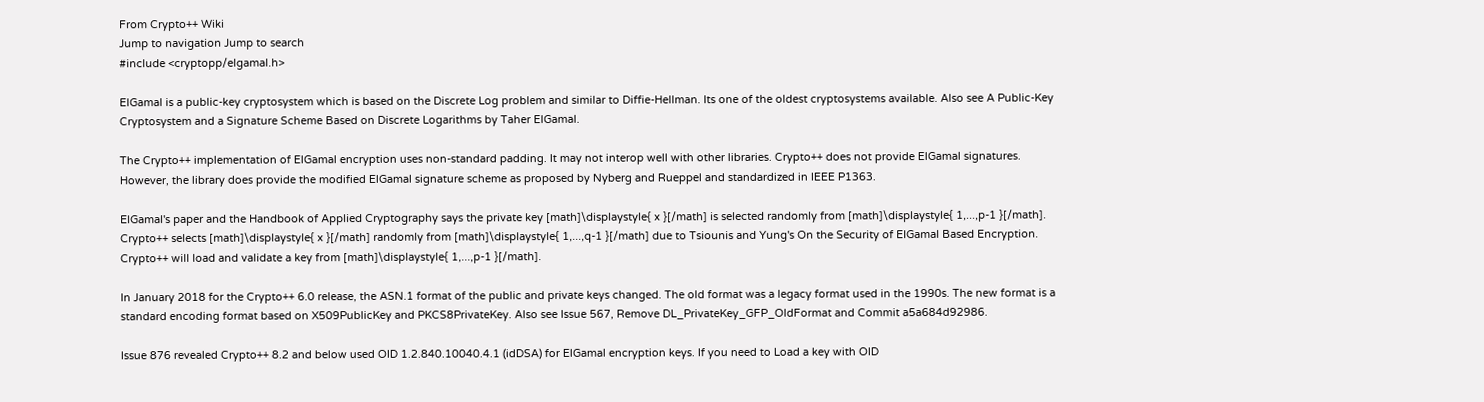From Crypto++ Wiki
Jump to navigation Jump to search
#include <cryptopp/elgamal.h>

ElGamal is a public-key cryptosystem which is based on the Discrete Log problem and similar to Diffie-Hellman. Its one of the oldest cryptosystems available. Also see A Public-Key Cryptosystem and a Signature Scheme Based on Discrete Logarithms by Taher ElGamal.

The Crypto++ implementation of ElGamal encryption uses non-standard padding. It may not interop well with other libraries. Crypto++ does not provide ElGamal signatures. However, the library does provide the modified ElGamal signature scheme as proposed by Nyberg and Rueppel and standardized in IEEE P1363.

ElGamal's paper and the Handbook of Applied Cryptography says the private key [math]\displaystyle{ x }[/math] is selected randomly from [math]\displaystyle{ 1,...,p-1 }[/math]. Crypto++ selects [math]\displaystyle{ x }[/math] randomly from [math]\displaystyle{ 1,...,q-1 }[/math] due to Tsiounis and Yung's On the Security of EIGamal Based Encryption. Crypto++ will load and validate a key from [math]\displaystyle{ 1,...,p-1 }[/math].

In January 2018 for the Crypto++ 6.0 release, the ASN.1 format of the public and private keys changed. The old format was a legacy format used in the 1990s. The new format is a standard encoding format based on X509PublicKey and PKCS8PrivateKey. Also see Issue 567, Remove DL_PrivateKey_GFP_OldFormat and Commit a5a684d92986.

Issue 876 revealed Crypto++ 8.2 and below used OID 1.2.840.10040.4.1 (idDSA) for ElGamal encryption keys. If you need to Load a key with OID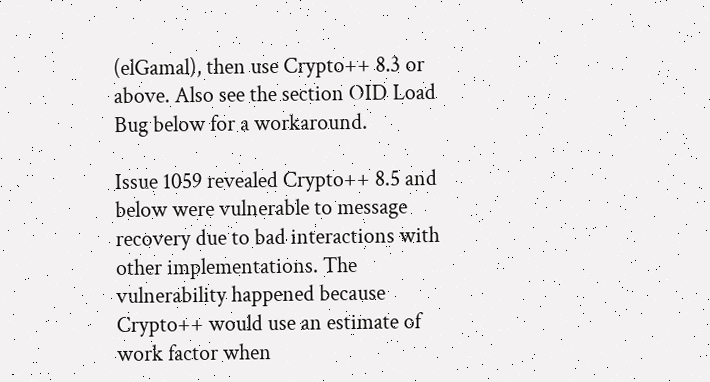(elGamal), then use Crypto++ 8.3 or above. Also see the section OID Load Bug below for a workaround.

Issue 1059 revealed Crypto++ 8.5 and below were vulnerable to message recovery due to bad interactions with other implementations. The vulnerability happened because Crypto++ would use an estimate of work factor when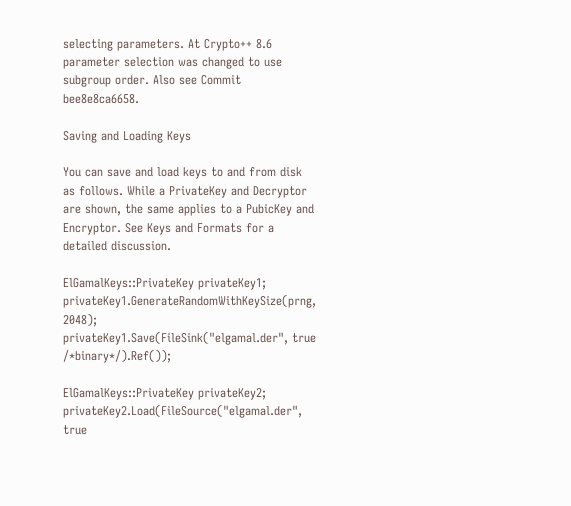selecting parameters. At Crypto++ 8.6 parameter selection was changed to use subgroup order. Also see Commit bee8e8ca6658.

Saving and Loading Keys

You can save and load keys to and from disk as follows. While a PrivateKey and Decryptor are shown, the same applies to a PubicKey and Encryptor. See Keys and Formats for a detailed discussion.

ElGamalKeys::PrivateKey privateKey1;
privateKey1.GenerateRandomWithKeySize(prng, 2048);
privateKey1.Save(FileSink("elgamal.der", true /*binary*/).Ref());

ElGamalKeys::PrivateKey privateKey2;
privateKey2.Load(FileSource("elgamal.der", true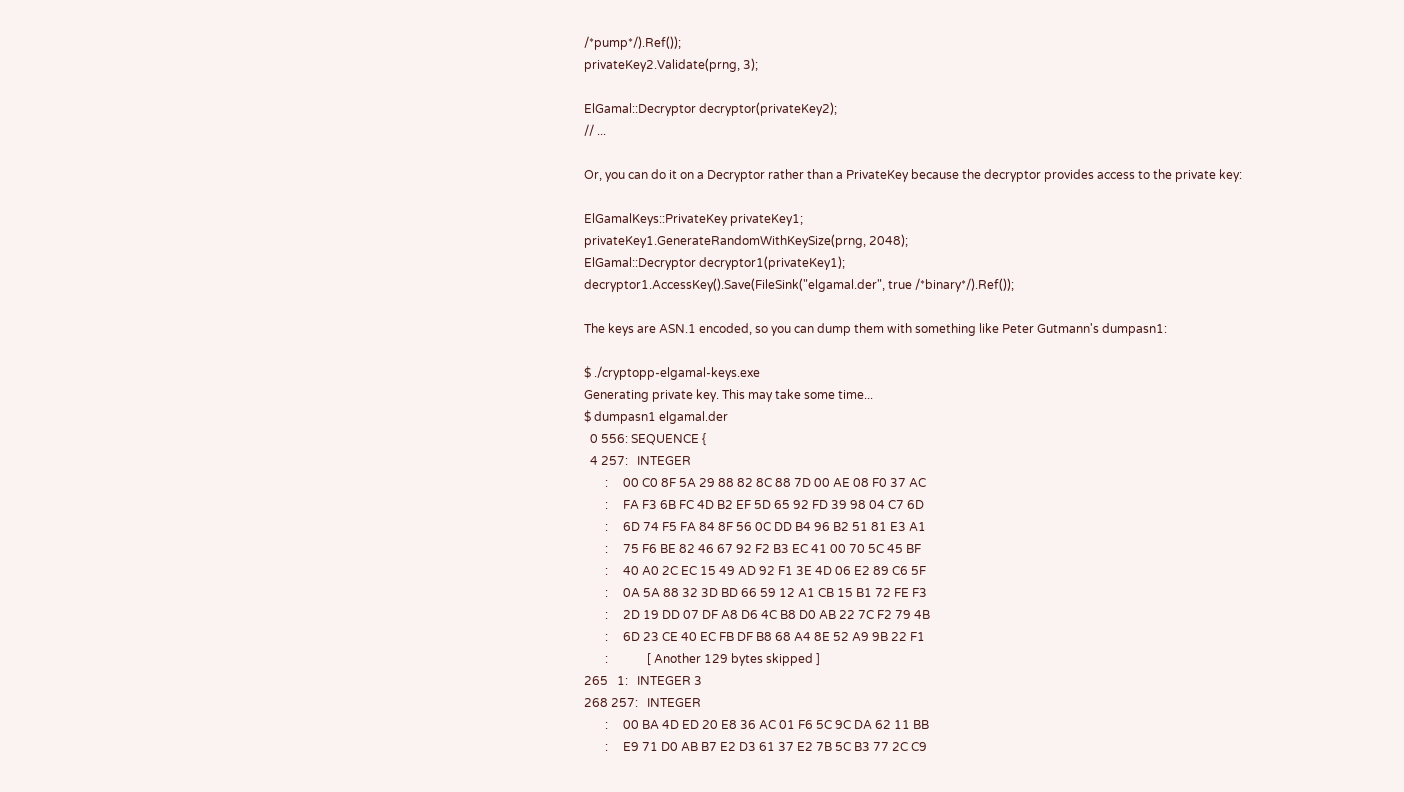/*pump*/).Ref());
privateKey2.Validate(prng, 3);

ElGamal::Decryptor decryptor(privateKey2);
// ...

Or, you can do it on a Decryptor rather than a PrivateKey because the decryptor provides access to the private key:

ElGamalKeys::PrivateKey privateKey1;
privateKey1.GenerateRandomWithKeySize(prng, 2048);
ElGamal::Decryptor decryptor1(privateKey1);
decryptor1.AccessKey().Save(FileSink("elgamal.der", true /*binary*/).Ref());

The keys are ASN.1 encoded, so you can dump them with something like Peter Gutmann's dumpasn1:

$ ./cryptopp-elgamal-keys.exe
Generating private key. This may take some time...
$ dumpasn1 elgamal.der
  0 556: SEQUENCE {
  4 257:   INTEGER
       :     00 C0 8F 5A 29 88 82 8C 88 7D 00 AE 08 F0 37 AC
       :     FA F3 6B FC 4D B2 EF 5D 65 92 FD 39 98 04 C7 6D
       :     6D 74 F5 FA 84 8F 56 0C DD B4 96 B2 51 81 E3 A1
       :     75 F6 BE 82 46 67 92 F2 B3 EC 41 00 70 5C 45 BF
       :     40 A0 2C EC 15 49 AD 92 F1 3E 4D 06 E2 89 C6 5F
       :     0A 5A 88 32 3D BD 66 59 12 A1 CB 15 B1 72 FE F3
       :     2D 19 DD 07 DF A8 D6 4C B8 D0 AB 22 7C F2 79 4B
       :     6D 23 CE 40 EC FB DF B8 68 A4 8E 52 A9 9B 22 F1
       :             [ Another 129 bytes skipped ]
265   1:   INTEGER 3
268 257:   INTEGER
       :     00 BA 4D ED 20 E8 36 AC 01 F6 5C 9C DA 62 11 BB
       :     E9 71 D0 AB B7 E2 D3 61 37 E2 7B 5C B3 77 2C C9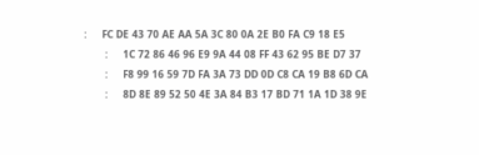:     FC DE 43 70 AE AA 5A 3C 80 0A 2E B0 FA C9 18 E5
       :     1C 72 86 46 96 E9 9A 44 08 FF 43 62 95 BE D7 37
       :     F8 99 16 59 7D FA 3A 73 DD 0D C8 CA 19 B8 6D CA
       :     8D 8E 89 52 50 4E 3A 84 B3 17 BD 71 1A 1D 38 9E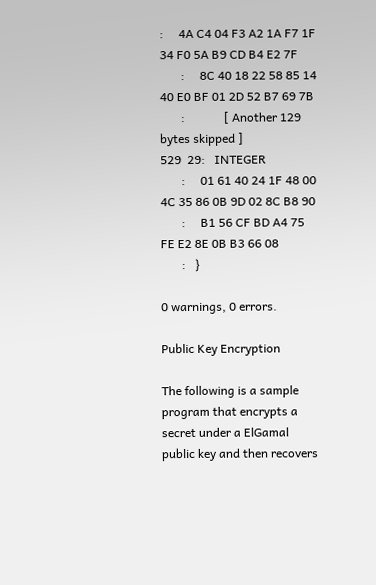:     4A C4 04 F3 A2 1A F7 1F 34 F0 5A B9 CD B4 E2 7F
       :     8C 40 18 22 58 85 14 40 E0 BF 01 2D 52 B7 69 7B
       :             [ Another 129 bytes skipped ]
529  29:   INTEGER
       :     01 61 40 24 1F 48 00 4C 35 86 0B 9D 02 8C B8 90
       :     B1 56 CF BD A4 75 FE E2 8E 0B B3 66 08
       :   }

0 warnings, 0 errors.

Public Key Encryption

The following is a sample program that encrypts a secret under a ElGamal public key and then recovers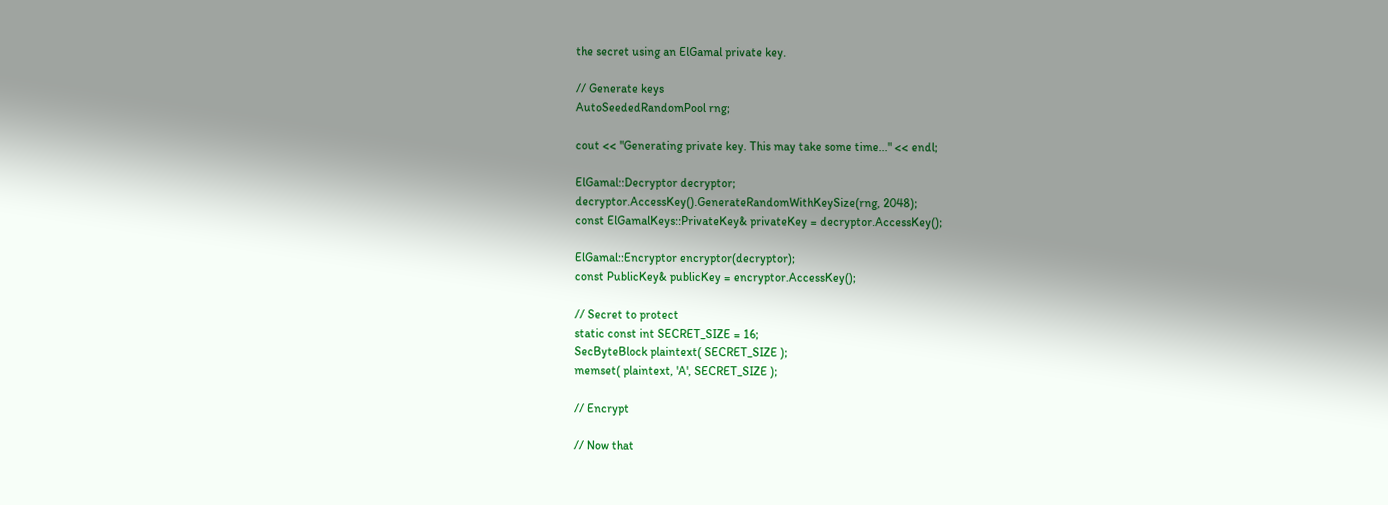the secret using an ElGamal private key.

// Generate keys
AutoSeededRandomPool rng;

cout << "Generating private key. This may take some time..." << endl;

ElGamal::Decryptor decryptor;
decryptor.AccessKey().GenerateRandomWithKeySize(rng, 2048);
const ElGamalKeys::PrivateKey& privateKey = decryptor.AccessKey();

ElGamal::Encryptor encryptor(decryptor);
const PublicKey& publicKey = encryptor.AccessKey();

// Secret to protect
static const int SECRET_SIZE = 16;
SecByteBlock plaintext( SECRET_SIZE );
memset( plaintext, 'A', SECRET_SIZE );

// Encrypt

// Now that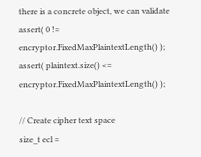there is a concrete object, we can validate
assert( 0 != encryptor.FixedMaxPlaintextLength() );
assert( plaintext.size() <= encryptor.FixedMaxPlaintextLength() );

// Create cipher text space
size_t ecl =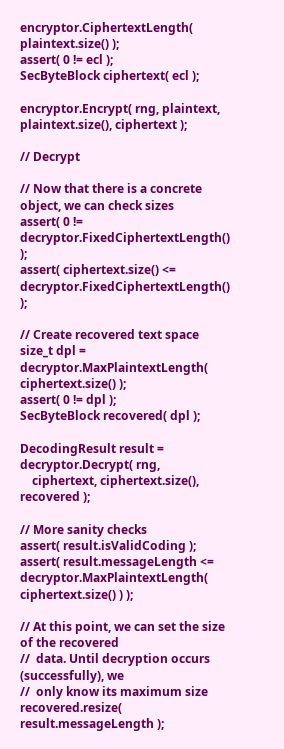encryptor.CiphertextLength( plaintext.size() );
assert( 0 != ecl );
SecByteBlock ciphertext( ecl );

encryptor.Encrypt( rng, plaintext, plaintext.size(), ciphertext );

// Decrypt

// Now that there is a concrete object, we can check sizes
assert( 0 != decryptor.FixedCiphertextLength() );
assert( ciphertext.size() <= decryptor.FixedCiphertextLength() );

// Create recovered text space
size_t dpl = decryptor.MaxPlaintextLength( ciphertext.size() );
assert( 0 != dpl );
SecByteBlock recovered( dpl );

DecodingResult result = decryptor.Decrypt( rng,
    ciphertext, ciphertext.size(), recovered );

// More sanity checks
assert( result.isValidCoding );
assert( result.messageLength <= decryptor.MaxPlaintextLength( ciphertext.size() ) );

// At this point, we can set the size of the recovered
//  data. Until decryption occurs (successfully), we
//  only know its maximum size
recovered.resize( result.messageLength );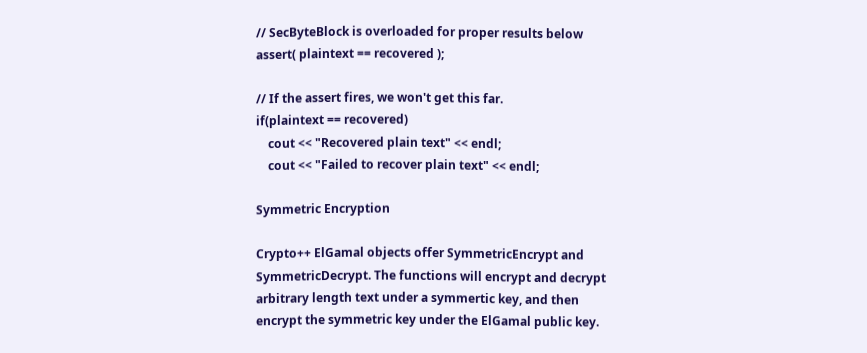// SecByteBlock is overloaded for proper results below
assert( plaintext == recovered );

// If the assert fires, we won't get this far.
if(plaintext == recovered)
    cout << "Recovered plain text" << endl;
    cout << "Failed to recover plain text" << endl;

Symmetric Encryption

Crypto++ ElGamal objects offer SymmetricEncrypt and SymmetricDecrypt. The functions will encrypt and decrypt arbitrary length text under a symmertic key, and then encrypt the symmetric key under the ElGamal public key.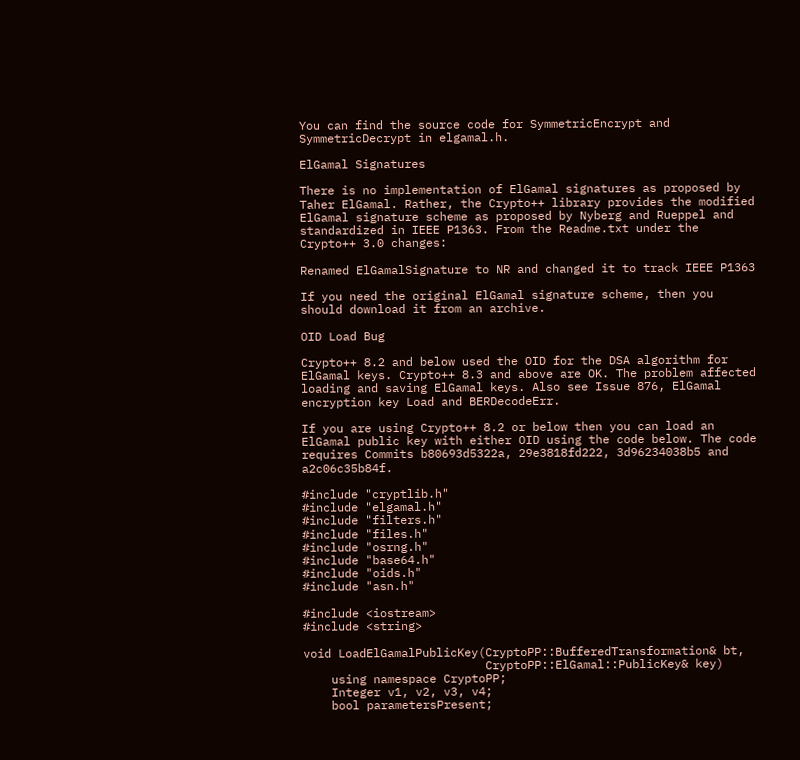You can find the source code for SymmetricEncrypt and SymmetricDecrypt in elgamal.h.

ElGamal Signatures

There is no implementation of ElGamal signatures as proposed by Taher ElGamal. Rather, the Crypto++ library provides the modified ElGamal signature scheme as proposed by Nyberg and Rueppel and standardized in IEEE P1363. From the Readme.txt under the Crypto++ 3.0 changes:

Renamed ElGamalSignature to NR and changed it to track IEEE P1363

If you need the original ElGamal signature scheme, then you should download it from an archive.

OID Load Bug

Crypto++ 8.2 and below used the OID for the DSA algorithm for ElGamal keys. Crypto++ 8.3 and above are OK. The problem affected loading and saving ElGamal keys. Also see Issue 876, ElGamal encryption key Load and BERDecodeErr.

If you are using Crypto++ 8.2 or below then you can load an ElGamal public key with either OID using the code below. The code requires Commits b80693d5322a, 29e3818fd222, 3d96234038b5 and a2c06c35b84f.

#include "cryptlib.h"
#include "elgamal.h"
#include "filters.h"
#include "files.h"
#include "osrng.h"
#include "base64.h"
#include "oids.h"
#include "asn.h"

#include <iostream>
#include <string>

void LoadElGamalPublicKey(CryptoPP::BufferedTransformation& bt,
                          CryptoPP::ElGamal::PublicKey& key)
    using namespace CryptoPP;
    Integer v1, v2, v3, v4;
    bool parametersPresent;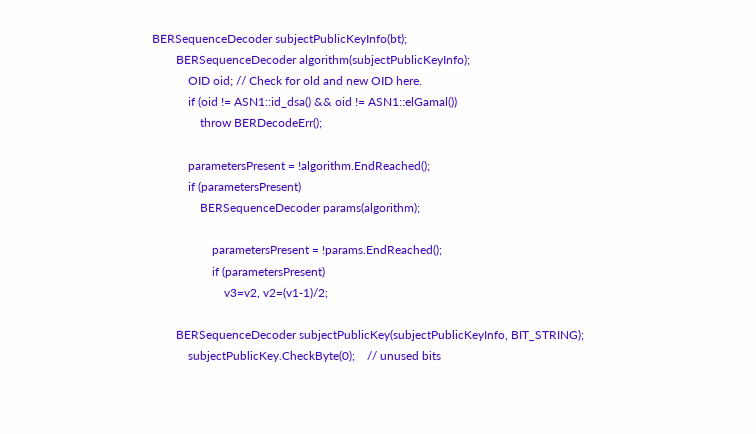BERSequenceDecoder subjectPublicKeyInfo(bt);
        BERSequenceDecoder algorithm(subjectPublicKeyInfo);
            OID oid; // Check for old and new OID here.
            if (oid != ASN1::id_dsa() && oid != ASN1::elGamal())
                throw BERDecodeErr();

            parametersPresent = !algorithm.EndReached();
            if (parametersPresent)
                BERSequenceDecoder params(algorithm);

                    parametersPresent = !params.EndReached();
                    if (parametersPresent)
                        v3=v2, v2=(v1-1)/2;

        BERSequenceDecoder subjectPublicKey(subjectPublicKeyInfo, BIT_STRING);
            subjectPublicKey.CheckByte(0);    // unused bits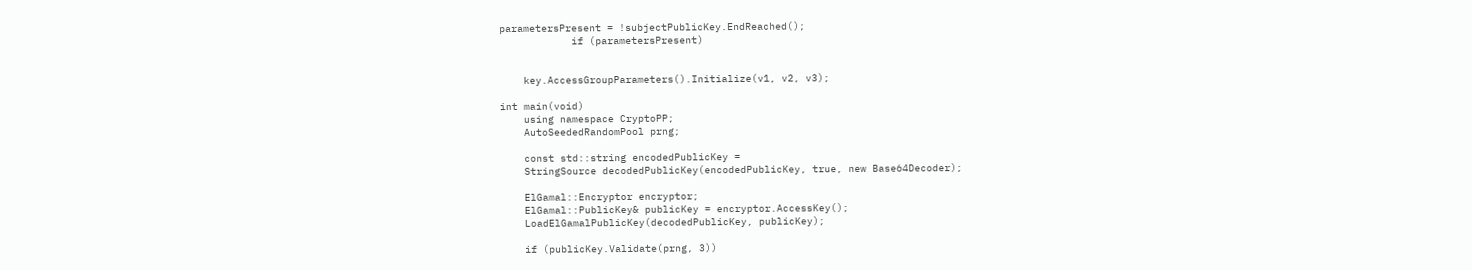parametersPresent = !subjectPublicKey.EndReached();
            if (parametersPresent)


    key.AccessGroupParameters().Initialize(v1, v2, v3);

int main(void)
    using namespace CryptoPP;
    AutoSeededRandomPool prng;

    const std::string encodedPublicKey =
    StringSource decodedPublicKey(encodedPublicKey, true, new Base64Decoder);

    ElGamal::Encryptor encryptor;
    ElGamal::PublicKey& publicKey = encryptor.AccessKey();
    LoadElGamalPublicKey(decodedPublicKey, publicKey);

    if (publicKey.Validate(prng, 3))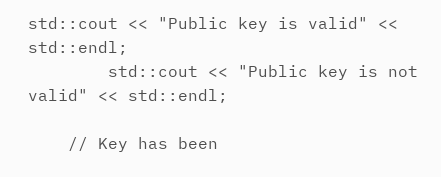std::cout << "Public key is valid" << std::endl;
        std::cout << "Public key is not valid" << std::endl;

    // Key has been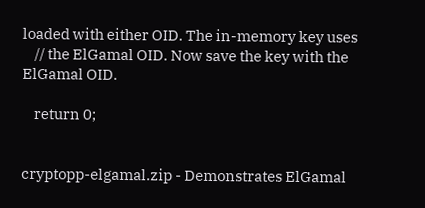loaded with either OID. The in-memory key uses
    // the ElGamal OID. Now save the key with the ElGamal OID.

    return 0;


cryptopp-elgamal.zip - Demonstrates ElGamal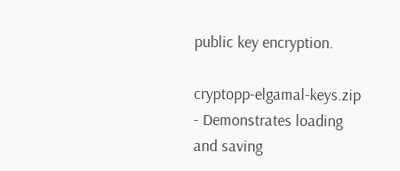public key encryption.

cryptopp-elgamal-keys.zip - Demonstrates loading and saving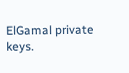ElGamal private keys.